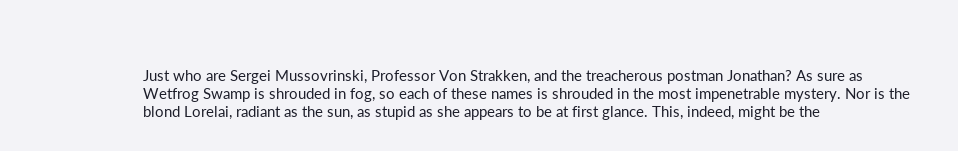Just who are Sergei Mussovrinski, Professor Von Strakken, and the treacherous postman Jonathan? As sure as Wetfrog Swamp is shrouded in fog, so each of these names is shrouded in the most impenetrable mystery. Nor is the blond Lorelai, radiant as the sun, as stupid as she appears to be at first glance. This, indeed, might be the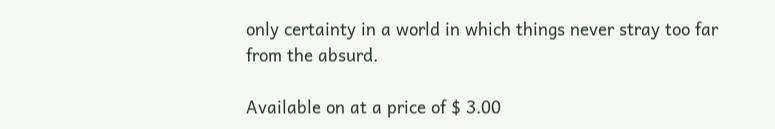only certainty in a world in which things never stray too far from the absurd.

Available on at a price of $ 3.00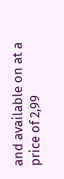and available on at a price of 2,99